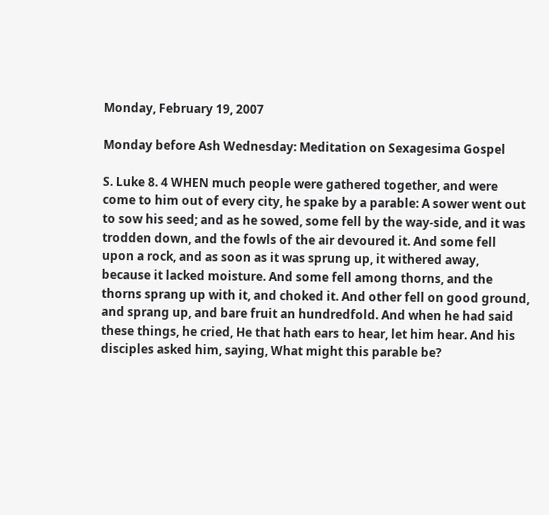Monday, February 19, 2007

Monday before Ash Wednesday: Meditation on Sexagesima Gospel

S. Luke 8. 4 WHEN much people were gathered together, and were come to him out of every city, he spake by a parable: A sower went out to sow his seed; and as he sowed, some fell by the way-side, and it was trodden down, and the fowls of the air devoured it. And some fell upon a rock, and as soon as it was sprung up, it withered away, because it lacked moisture. And some fell among thorns, and the thorns sprang up with it, and choked it. And other fell on good ground, and sprang up, and bare fruit an hundredfold. And when he had said these things, he cried, He that hath ears to hear, let him hear. And his disciples asked him, saying, What might this parable be?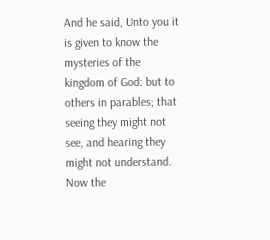And he said, Unto you it is given to know the mysteries of the kingdom of God: but to others in parables; that seeing they might not see, and hearing they might not understand. Now the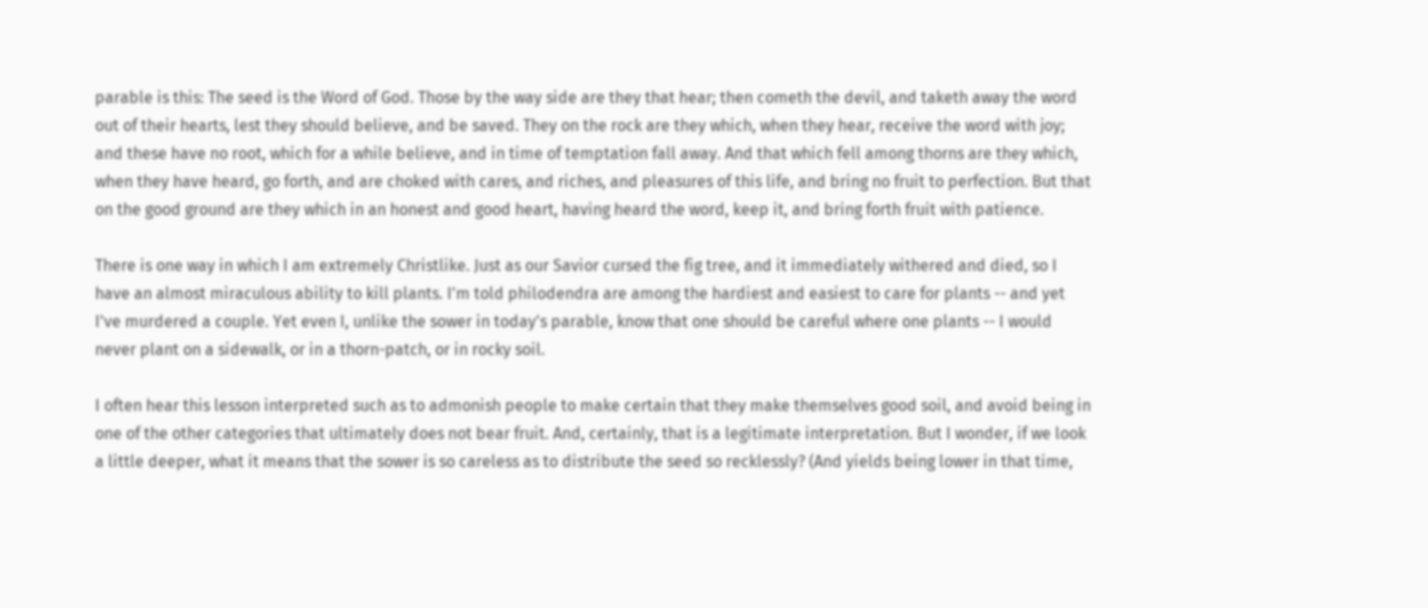parable is this: The seed is the Word of God. Those by the way side are they that hear; then cometh the devil, and taketh away the word out of their hearts, lest they should believe, and be saved. They on the rock are they which, when they hear, receive the word with joy; and these have no root, which for a while believe, and in time of temptation fall away. And that which fell among thorns are they which, when they have heard, go forth, and are choked with cares, and riches, and pleasures of this life, and bring no fruit to perfection. But that on the good ground are they which in an honest and good heart, having heard the word, keep it, and bring forth fruit with patience.

There is one way in which I am extremely Christlike. Just as our Savior cursed the fig tree, and it immediately withered and died, so I have an almost miraculous ability to kill plants. I'm told philodendra are among the hardiest and easiest to care for plants -- and yet I've murdered a couple. Yet even I, unlike the sower in today's parable, know that one should be careful where one plants -- I would never plant on a sidewalk, or in a thorn-patch, or in rocky soil.

I often hear this lesson interpreted such as to admonish people to make certain that they make themselves good soil, and avoid being in one of the other categories that ultimately does not bear fruit. And, certainly, that is a legitimate interpretation. But I wonder, if we look a little deeper, what it means that the sower is so careless as to distribute the seed so recklessly? (And yields being lower in that time,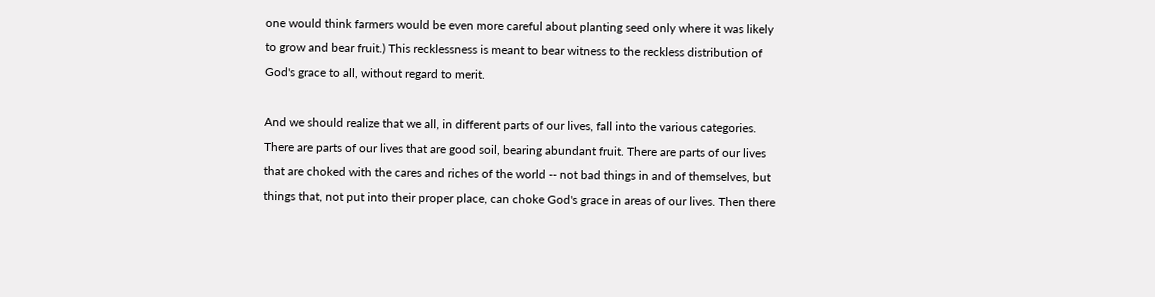one would think farmers would be even more careful about planting seed only where it was likely to grow and bear fruit.) This recklessness is meant to bear witness to the reckless distribution of God's grace to all, without regard to merit.

And we should realize that we all, in different parts of our lives, fall into the various categories. There are parts of our lives that are good soil, bearing abundant fruit. There are parts of our lives that are choked with the cares and riches of the world -- not bad things in and of themselves, but things that, not put into their proper place, can choke God's grace in areas of our lives. Then there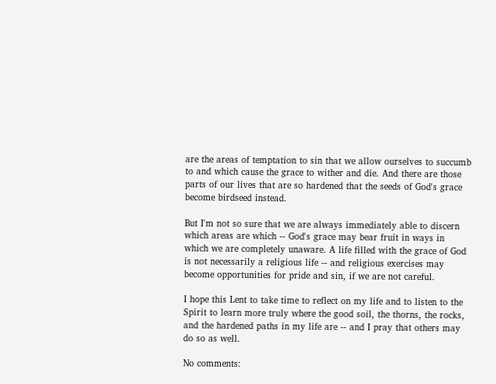are the areas of temptation to sin that we allow ourselves to succumb to and which cause the grace to wither and die. And there are those parts of our lives that are so hardened that the seeds of God's grace become birdseed instead.

But I'm not so sure that we are always immediately able to discern which areas are which -- God's grace may bear fruit in ways in which we are completely unaware. A life filled with the grace of God is not necessarily a religious life -- and religious exercises may become opportunities for pride and sin, if we are not careful.

I hope this Lent to take time to reflect on my life and to listen to the Spirit to learn more truly where the good soil, the thorns, the rocks, and the hardened paths in my life are -- and I pray that others may do so as well.

No comments: